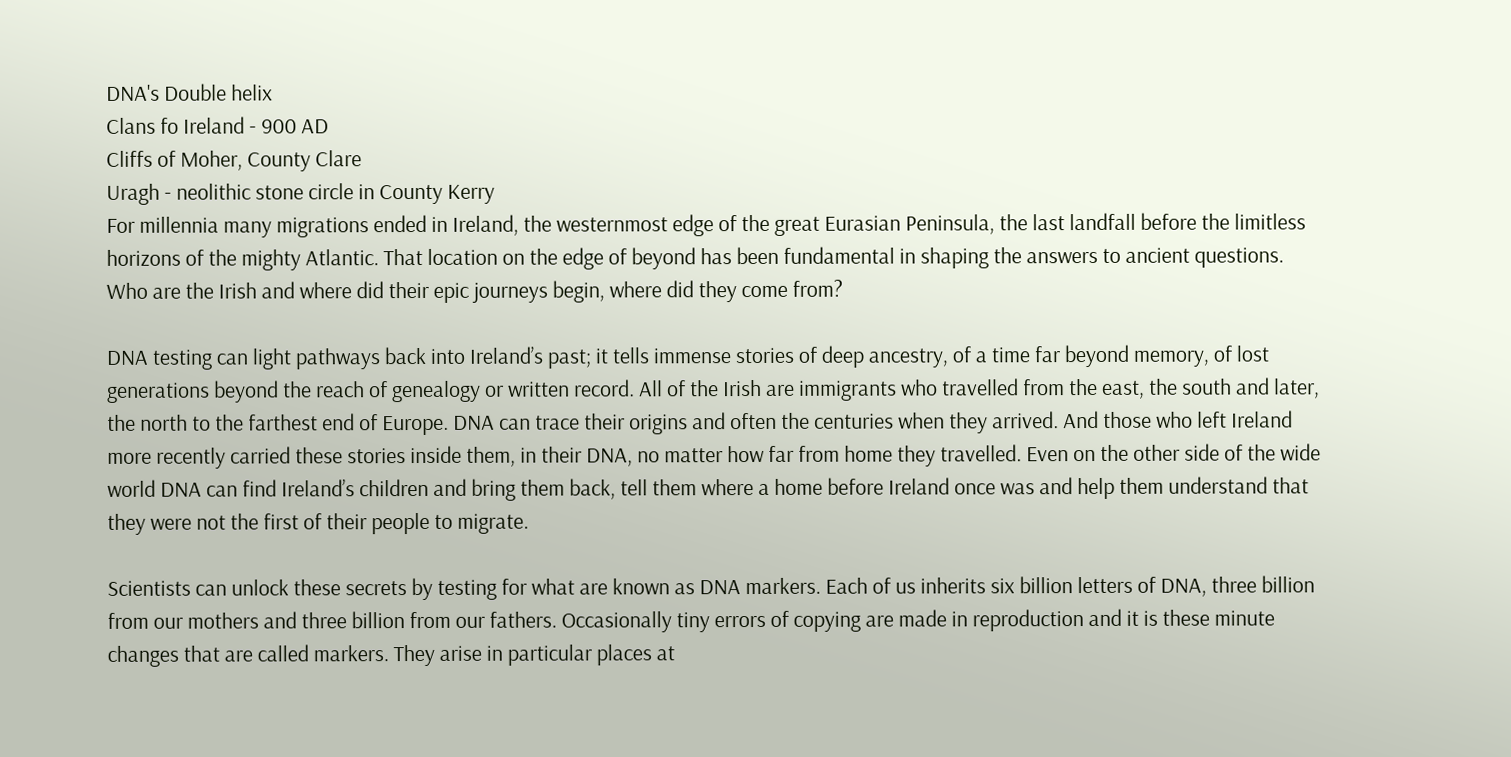DNA's Double helix
Clans fo Ireland - 900 AD
Cliffs of Moher, County Clare
Uragh - neolithic stone circle in County Kerry
For millennia many migrations ended in Ireland, the westernmost edge of the great Eurasian Peninsula, the last landfall before the limitless horizons of the mighty Atlantic. That location on the edge of beyond has been fundamental in shaping the answers to ancient questions. Who are the Irish and where did their epic journeys begin, where did they come from?

DNA testing can light pathways back into Ireland’s past; it tells immense stories of deep ancestry, of a time far beyond memory, of lost generations beyond the reach of genealogy or written record. All of the Irish are immigrants who travelled from the east, the south and later, the north to the farthest end of Europe. DNA can trace their origins and often the centuries when they arrived. And those who left Ireland more recently carried these stories inside them, in their DNA, no matter how far from home they travelled. Even on the other side of the wide world DNA can find Ireland’s children and bring them back, tell them where a home before Ireland once was and help them understand that they were not the first of their people to migrate.

Scientists can unlock these secrets by testing for what are known as DNA markers. Each of us inherits six billion letters of DNA, three billion from our mothers and three billion from our fathers. Occasionally tiny errors of copying are made in reproduction and it is these minute changes that are called markers. They arise in particular places at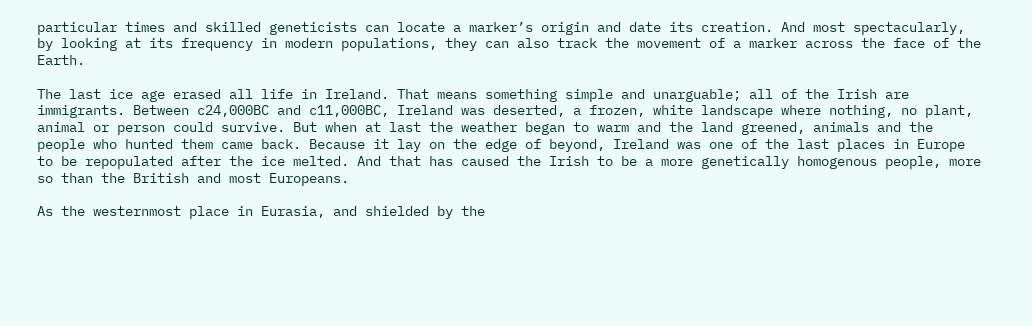particular times and skilled geneticists can locate a marker’s origin and date its creation. And most spectacularly, by looking at its frequency in modern populations, they can also track the movement of a marker across the face of the Earth.

The last ice age erased all life in Ireland. That means something simple and unarguable; all of the Irish are immigrants. Between c24,000BC and c11,000BC, Ireland was deserted, a frozen, white landscape where nothing, no plant, animal or person could survive. But when at last the weather began to warm and the land greened, animals and the people who hunted them came back. Because it lay on the edge of beyond, Ireland was one of the last places in Europe to be repopulated after the ice melted. And that has caused the Irish to be a more genetically homogenous people, more so than the British and most Europeans.

As the westernmost place in Eurasia, and shielded by the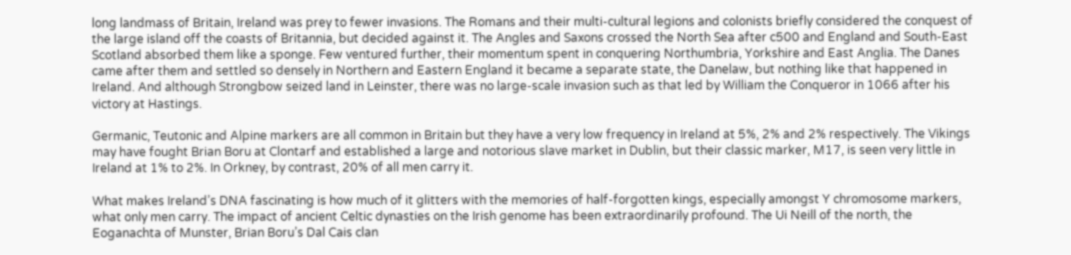long landmass of Britain, Ireland was prey to fewer invasions. The Romans and their multi-cultural legions and colonists briefly considered the conquest of the large island off the coasts of Britannia, but decided against it. The Angles and Saxons crossed the North Sea after c500 and England and South-East Scotland absorbed them like a sponge. Few ventured further, their momentum spent in conquering Northumbria, Yorkshire and East Anglia. The Danes came after them and settled so densely in Northern and Eastern England it became a separate state, the Danelaw, but nothing like that happened in Ireland. And although Strongbow seized land in Leinster, there was no large-scale invasion such as that led by William the Conqueror in 1066 after his victory at Hastings.

Germanic, Teutonic and Alpine markers are all common in Britain but they have a very low frequency in Ireland at 5%, 2% and 2% respectively. The Vikings may have fought Brian Boru at Clontarf and established a large and notorious slave market in Dublin, but their classic marker, M17, is seen very little in Ireland at 1% to 2%. In Orkney, by contrast, 20% of all men carry it.

What makes Ireland’s DNA fascinating is how much of it glitters with the memories of half-forgotten kings, especially amongst Y chromosome markers, what only men carry. The impact of ancient Celtic dynasties on the Irish genome has been extraordinarily profound. The Ui Neill of the north, the Eoganachta of Munster, Brian Boru’s Dal Cais clan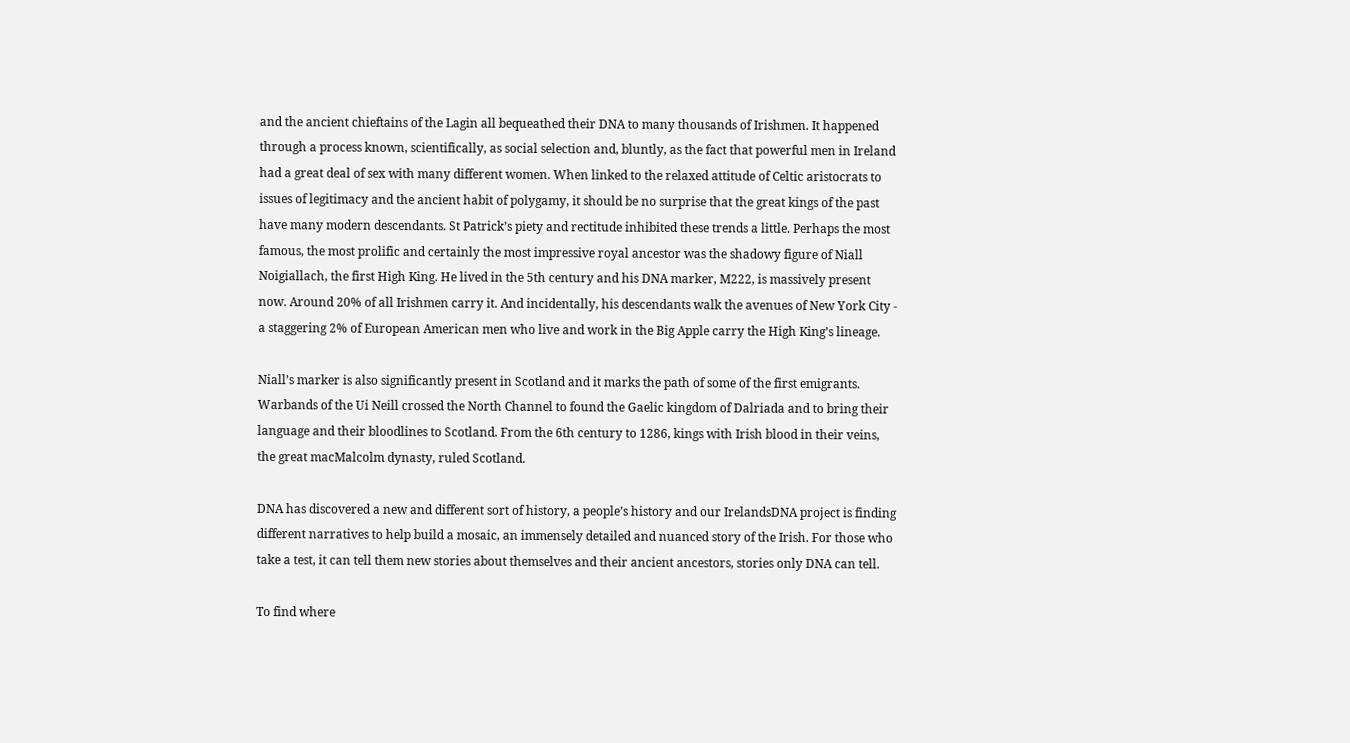and the ancient chieftains of the Lagin all bequeathed their DNA to many thousands of Irishmen. It happened through a process known, scientifically, as social selection and, bluntly, as the fact that powerful men in Ireland had a great deal of sex with many different women. When linked to the relaxed attitude of Celtic aristocrats to issues of legitimacy and the ancient habit of polygamy, it should be no surprise that the great kings of the past have many modern descendants. St Patrick’s piety and rectitude inhibited these trends a little. Perhaps the most famous, the most prolific and certainly the most impressive royal ancestor was the shadowy figure of Niall Noigiallach, the first High King. He lived in the 5th century and his DNA marker, M222, is massively present now. Around 20% of all Irishmen carry it. And incidentally, his descendants walk the avenues of New York City - a staggering 2% of European American men who live and work in the Big Apple carry the High King’s lineage.

Niall’s marker is also significantly present in Scotland and it marks the path of some of the first emigrants. Warbands of the Ui Neill crossed the North Channel to found the Gaelic kingdom of Dalriada and to bring their language and their bloodlines to Scotland. From the 6th century to 1286, kings with Irish blood in their veins, the great macMalcolm dynasty, ruled Scotland.

DNA has discovered a new and different sort of history, a people’s history and our IrelandsDNA project is finding different narratives to help build a mosaic, an immensely detailed and nuanced story of the Irish. For those who take a test, it can tell them new stories about themselves and their ancient ancestors, stories only DNA can tell.

To find where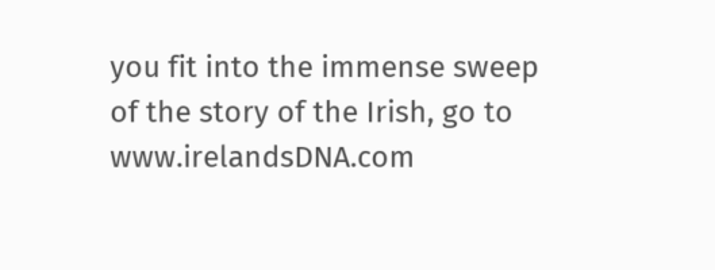you fit into the immense sweep of the story of the Irish, go to www.irelandsDNA.com